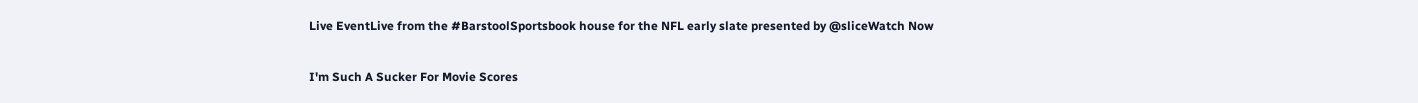Live EventLive from the #BarstoolSportsbook house for the NFL early slate presented by @sliceWatch Now

I'm Such A Sucker For Movie Scores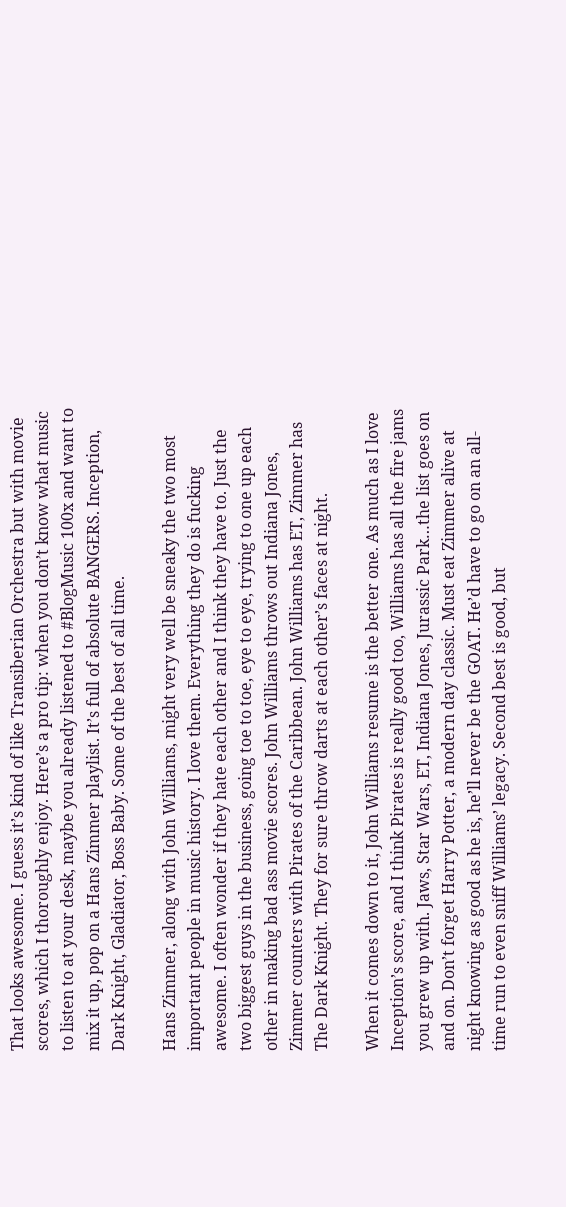That looks awesome. I guess it’s kind of like Transiberian Orchestra but with movie scores, which I thoroughly enjoy. Here’s a pro tip: when you don’t know what music to listen to at your desk, maybe you already listened to #BlogMusic 100x and want to mix it up, pop on a Hans Zimmer playlist. It’s full of absolute BANGERS. Inception, Dark Knight, Gladiator, Boss Baby. Some of the best of all time.

Hans Zimmer, along with John Williams, might very well be sneaky the two most important people in music history. I love them. Everything they do is fucking awesome. I often wonder if they hate each other and I think they have to. Just the two biggest guys in the business, going toe to toe, eye to eye, trying to one up each other in making bad ass movie scores. John Williams throws out Indiana Jones, Zimmer counters with Pirates of the Caribbean. John Williams has ET, Zimmer has The Dark Knight. They for sure throw darts at each other’s faces at night.

When it comes down to it, John Williams resume is the better one. As much as I love Inception’s score, and I think Pirates is really good too, Williams has all the fire jams you grew up with. Jaws, Star Wars, ET, Indiana Jones, Jurassic Park…the list goes on and on. Don’t forget Harry Potter, a modern day classic. Must eat Zimmer alive at night knowing as good as he is, he’ll never be the GOAT. He’d have to go on an all-time run to even sniff Williams’ legacy. Second best is good, but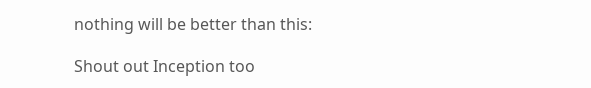nothing will be better than this:

Shout out Inception too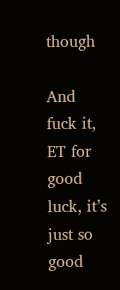though

And fuck it, ET for good luck, it’s just so good